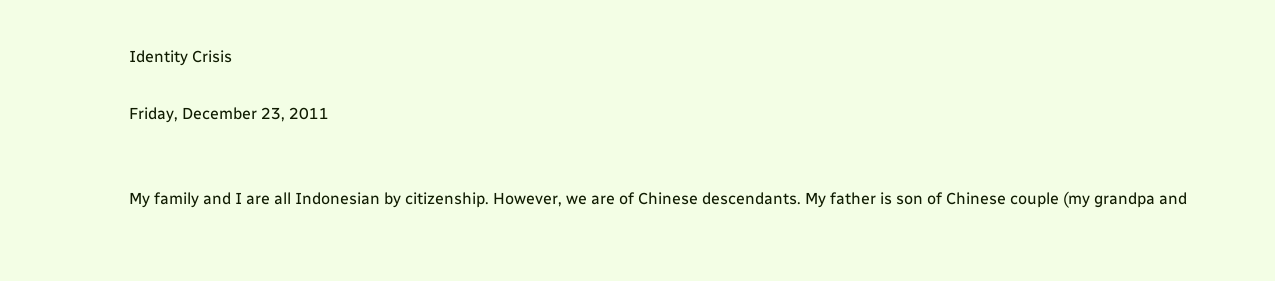Identity Crisis

Friday, December 23, 2011


My family and I are all Indonesian by citizenship. However, we are of Chinese descendants. My father is son of Chinese couple (my grandpa and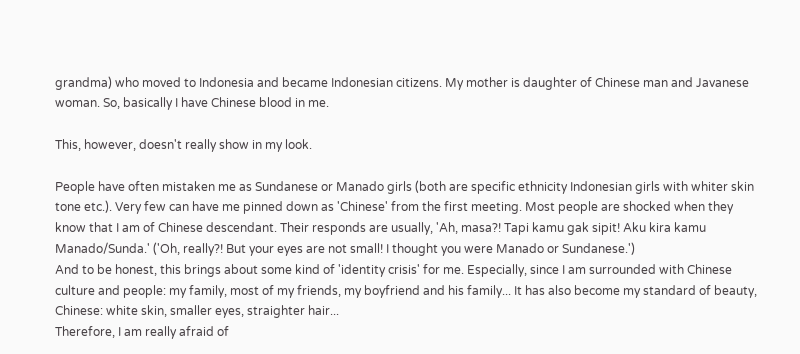grandma) who moved to Indonesia and became Indonesian citizens. My mother is daughter of Chinese man and Javanese woman. So, basically I have Chinese blood in me.

This, however, doesn't really show in my look.

People have often mistaken me as Sundanese or Manado girls (both are specific ethnicity Indonesian girls with whiter skin tone etc.). Very few can have me pinned down as 'Chinese' from the first meeting. Most people are shocked when they know that I am of Chinese descendant. Their responds are usually, 'Ah, masa?! Tapi kamu gak sipit! Aku kira kamu Manado/Sunda.' ('Oh, really?! But your eyes are not small! I thought you were Manado or Sundanese.')
And to be honest, this brings about some kind of 'identity crisis' for me. Especially, since I am surrounded with Chinese culture and people: my family, most of my friends, my boyfriend and his family... It has also become my standard of beauty, Chinese: white skin, smaller eyes, straighter hair...
Therefore, I am really afraid of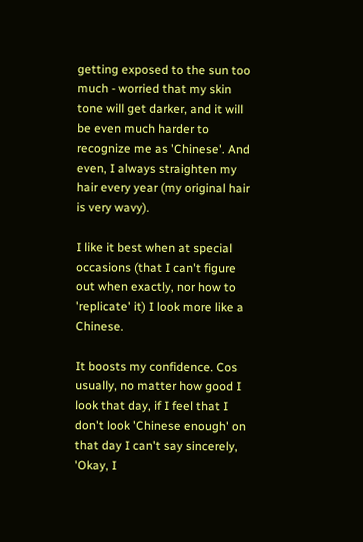getting exposed to the sun too much - worried that my skin tone will get darker, and it will be even much harder to recognize me as 'Chinese'. And even, I always straighten my hair every year (my original hair is very wavy).

I like it best when at special occasions (that I can't figure out when exactly, nor how to 'replicate' it) I look more like a Chinese.

It boosts my confidence. Cos usually, no matter how good I look that day, if I feel that I don't look 'Chinese enough' on that day I can't say sincerely, 'Okay, I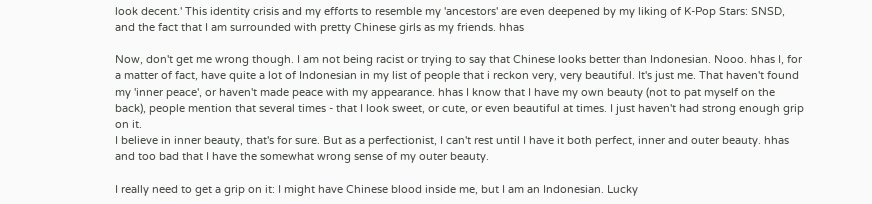look decent.' This identity crisis and my efforts to resemble my 'ancestors' are even deepened by my liking of K-Pop Stars: SNSD, and the fact that I am surrounded with pretty Chinese girls as my friends. hhas

Now, don't get me wrong though. I am not being racist or trying to say that Chinese looks better than Indonesian. Nooo. hhas I, for a matter of fact, have quite a lot of Indonesian in my list of people that i reckon very, very beautiful. It's just me. That haven't found my 'inner peace', or haven't made peace with my appearance. hhas I know that I have my own beauty (not to pat myself on the back), people mention that several times - that I look sweet, or cute, or even beautiful at times. I just haven't had strong enough grip on it.
I believe in inner beauty, that's for sure. But as a perfectionist, I can't rest until I have it both perfect, inner and outer beauty. hhas and too bad that I have the somewhat wrong sense of my outer beauty.

I really need to get a grip on it: I might have Chinese blood inside me, but I am an Indonesian. Lucky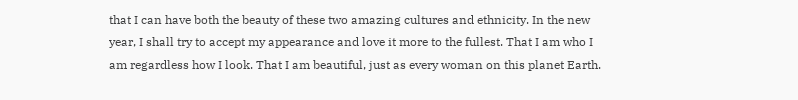that I can have both the beauty of these two amazing cultures and ethnicity. In the new year, I shall try to accept my appearance and love it more to the fullest. That I am who I am regardless how I look. That I am beautiful, just as every woman on this planet Earth.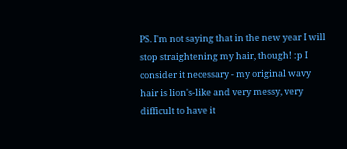PS. I'm not saying that in the new year I will stop straightening my hair, though! :p I consider it necessary - my original wavy hair is lion's-like and very messy, very difficult to have it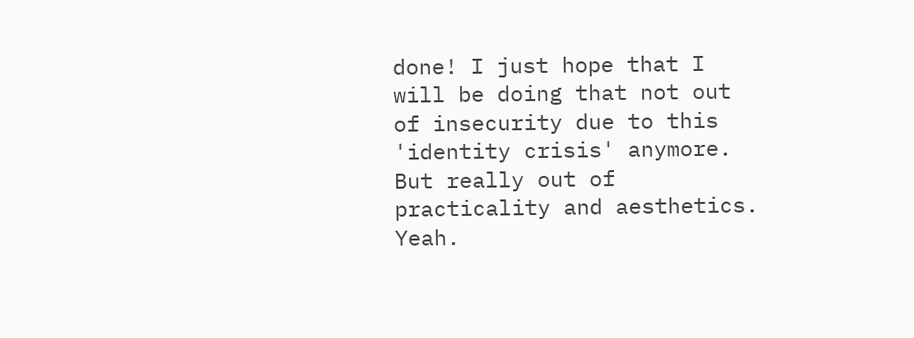done! I just hope that I will be doing that not out of insecurity due to this 'identity crisis' anymore. But really out of practicality and aesthetics. Yeah.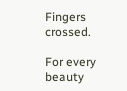Fingers crossed.

For every beauty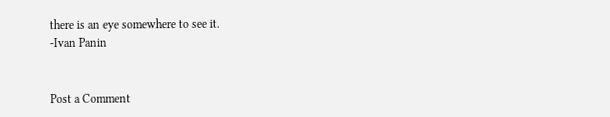there is an eye somewhere to see it.
-Ivan Panin


Post a Comment